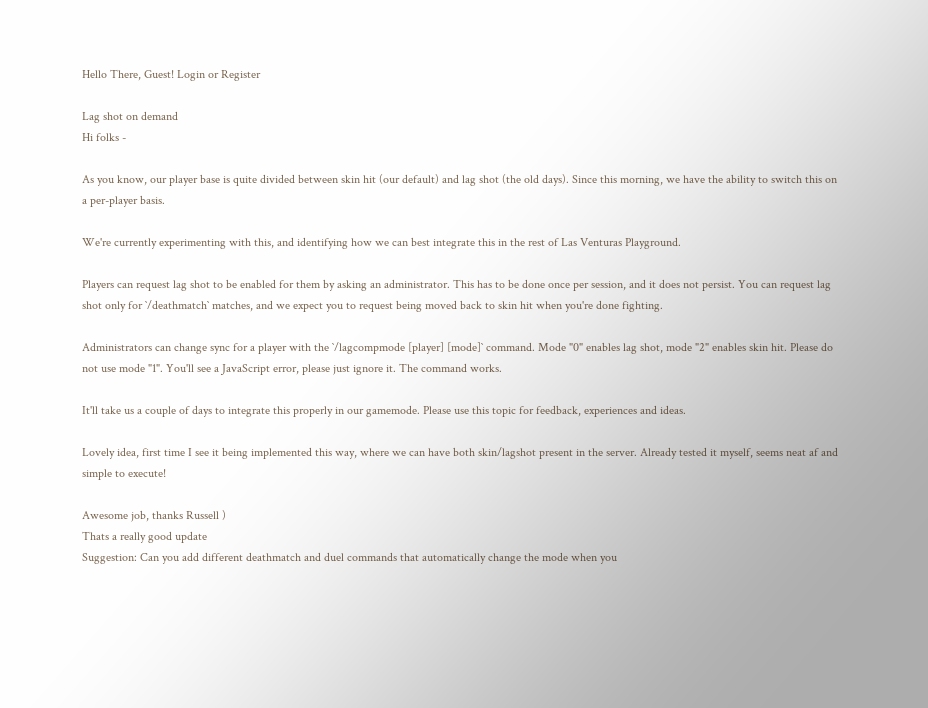Hello There, Guest! Login or Register

Lag shot on demand
Hi folks -

As you know, our player base is quite divided between skin hit (our default) and lag shot (the old days). Since this morning, we have the ability to switch this on a per-player basis.

We're currently experimenting with this, and identifying how we can best integrate this in the rest of Las Venturas Playground.

Players can request lag shot to be enabled for them by asking an administrator. This has to be done once per session, and it does not persist. You can request lag shot only for `/deathmatch` matches, and we expect you to request being moved back to skin hit when you're done fighting.

Administrators can change sync for a player with the `/lagcompmode [player] [mode]` command. Mode "0" enables lag shot, mode "2" enables skin hit. Please do not use mode "1". You'll see a JavaScript error, please just ignore it. The command works.

It'll take us a couple of days to integrate this properly in our gamemode. Please use this topic for feedback, experiences and ideas.

Lovely idea, first time I see it being implemented this way, where we can have both skin/lagshot present in the server. Already tested it myself, seems neat af and simple to execute!

Awesome job, thanks Russell )
Thats a really good update
Suggestion: Can you add different deathmatch and duel commands that automatically change the mode when you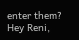enter them?
Hey Reni,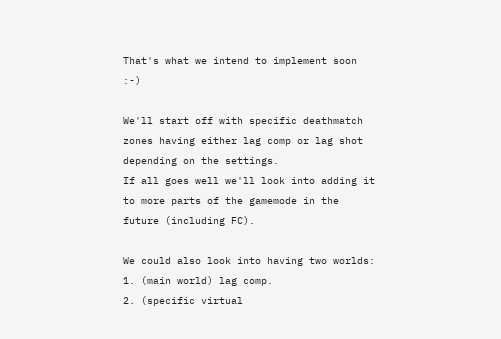That's what we intend to implement soon :-)

We'll start off with specific deathmatch zones having either lag comp or lag shot depending on the settings.
If all goes well we'll look into adding it to more parts of the gamemode in the future (including FC).

We could also look into having two worlds:
1. (main world) lag comp.
2. (specific virtual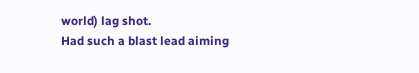world) lag shot.
Had such a blast lead aiming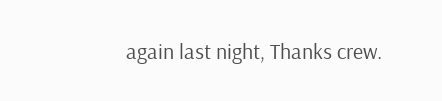again last night, Thanks crew.